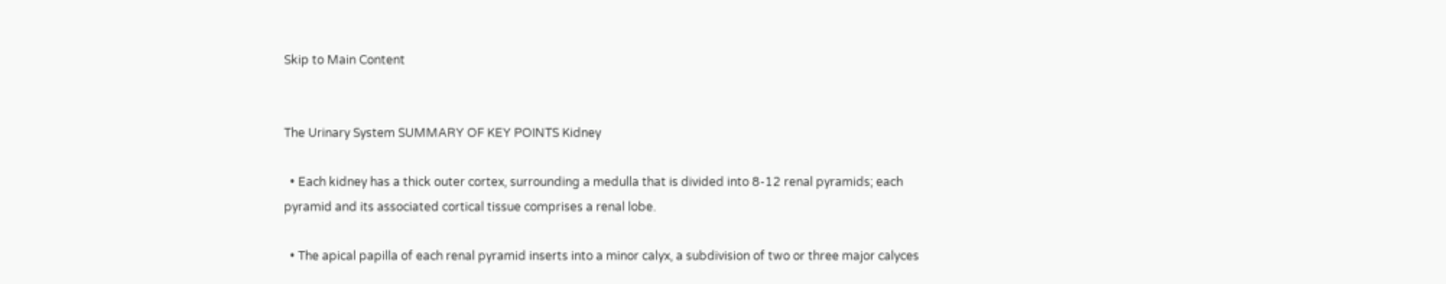Skip to Main Content


The Urinary System SUMMARY OF KEY POINTS Kidney

  • Each kidney has a thick outer cortex, surrounding a medulla that is divided into 8-12 renal pyramids; each pyramid and its associated cortical tissue comprises a renal lobe.

  • The apical papilla of each renal pyramid inserts into a minor calyx, a subdivision of two or three major calyces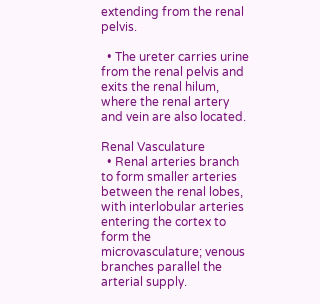extending from the renal pelvis.

  • The ureter carries urine from the renal pelvis and exits the renal hilum, where the renal artery and vein are also located.

Renal Vasculature
  • Renal arteries branch to form smaller arteries between the renal lobes, with interlobular arteries entering the cortex to form the microvasculature; venous branches parallel the arterial supply.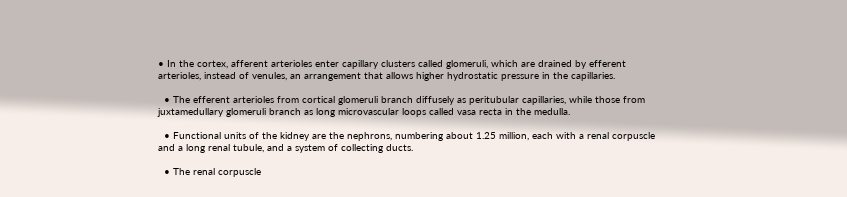• In the cortex, afferent arterioles enter capillary clusters called glomeruli, which are drained by efferent arterioles, instead of venules, an arrangement that allows higher hydrostatic pressure in the capillaries.

  • The efferent arterioles from cortical glomeruli branch diffusely as peritubular capillaries, while those from juxtamedullary glomeruli branch as long microvascular loops called vasa recta in the medulla.

  • Functional units of the kidney are the nephrons, numbering about 1.25 million, each with a renal corpuscle and a long renal tubule, and a system of collecting ducts.

  • The renal corpuscle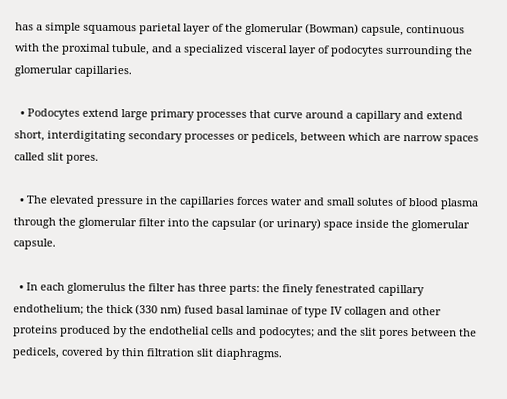has a simple squamous parietal layer of the glomerular (Bowman) capsule, continuous with the proximal tubule, and a specialized visceral layer of podocytes surrounding the glomerular capillaries.

  • Podocytes extend large primary processes that curve around a capillary and extend short, interdigitating secondary processes or pedicels, between which are narrow spaces called slit pores.

  • The elevated pressure in the capillaries forces water and small solutes of blood plasma through the glomerular filter into the capsular (or urinary) space inside the glomerular capsule.

  • In each glomerulus the filter has three parts: the finely fenestrated capillary endothelium; the thick (330 nm) fused basal laminae of type IV collagen and other proteins produced by the endothelial cells and podocytes; and the slit pores between the pedicels, covered by thin filtration slit diaphragms.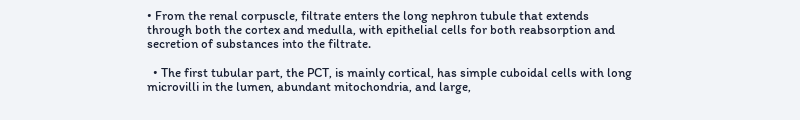• From the renal corpuscle, filtrate enters the long nephron tubule that extends through both the cortex and medulla, with epithelial cells for both reabsorption and secretion of substances into the filtrate.

  • The first tubular part, the PCT, is mainly cortical, has simple cuboidal cells with long microvilli in the lumen, abundant mitochondria, and large,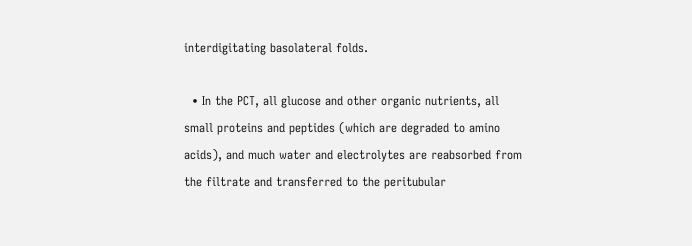interdigitating basolateral folds.

  • In the PCT, all glucose and other organic nutrients, all small proteins and peptides (which are degraded to amino acids), and much water and electrolytes are reabsorbed from the filtrate and transferred to the peritubular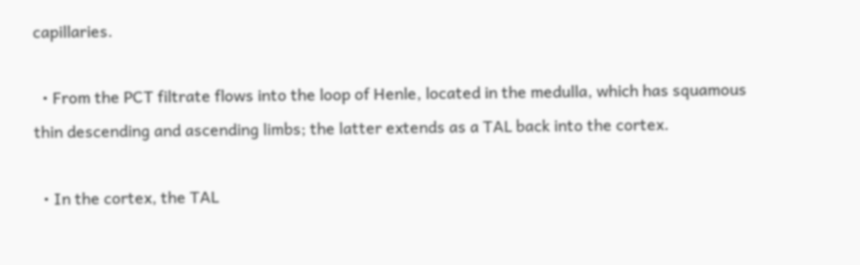capillaries.

  • From the PCT filtrate flows into the loop of Henle, located in the medulla, which has squamous thin descending and ascending limbs; the latter extends as a TAL back into the cortex.

  • In the cortex, the TAL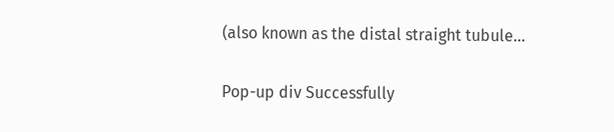(also known as the distal straight tubule...

Pop-up div Successfully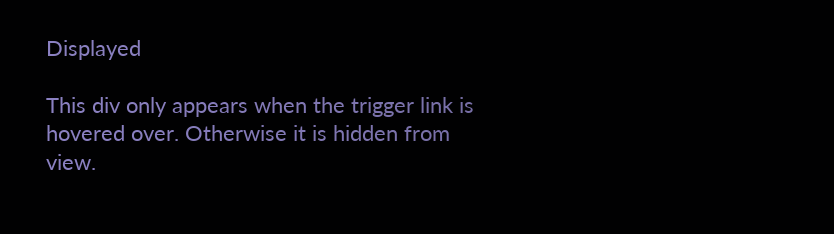Displayed

This div only appears when the trigger link is hovered over. Otherwise it is hidden from view.